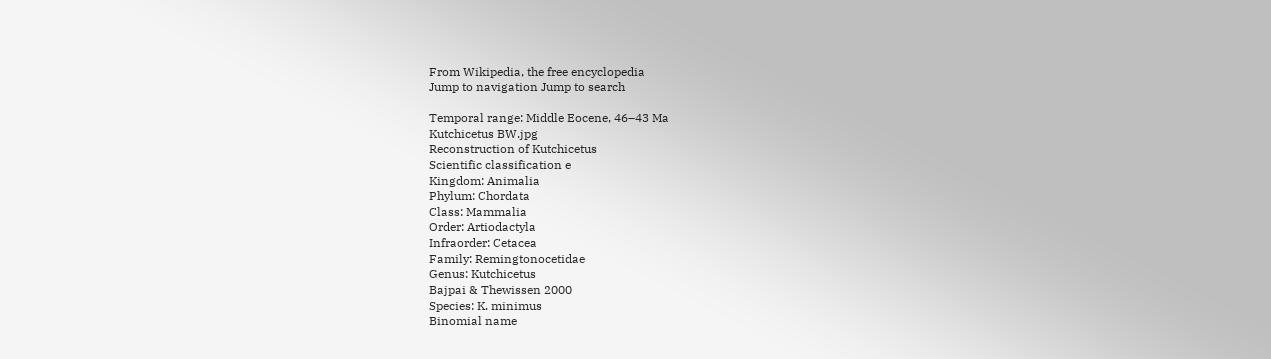From Wikipedia, the free encyclopedia
Jump to navigation Jump to search

Temporal range: Middle Eocene, 46–43 Ma
Kutchicetus BW.jpg
Reconstruction of Kutchicetus
Scientific classification e
Kingdom: Animalia
Phylum: Chordata
Class: Mammalia
Order: Artiodactyla
Infraorder: Cetacea
Family: Remingtonocetidae
Genus: Kutchicetus
Bajpai & Thewissen 2000
Species: K. minimus
Binomial name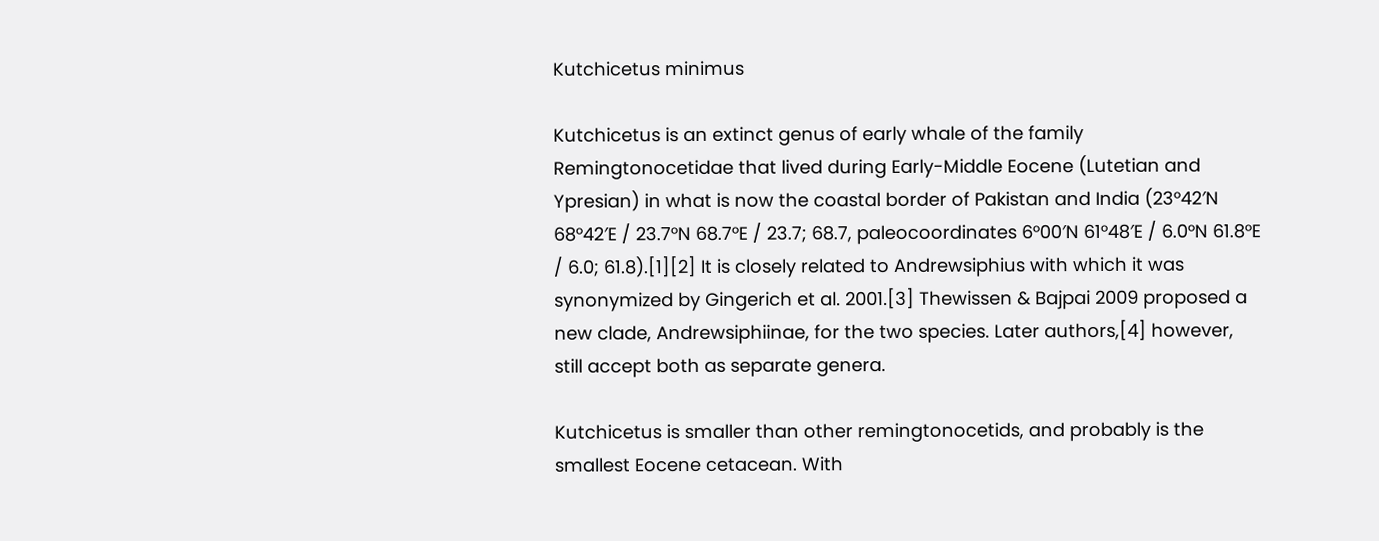Kutchicetus minimus

Kutchicetus is an extinct genus of early whale of the family Remingtonocetidae that lived during Early-Middle Eocene (Lutetian and Ypresian) in what is now the coastal border of Pakistan and India (23°42′N 68°42′E / 23.7°N 68.7°E / 23.7; 68.7, paleocoordinates 6°00′N 61°48′E / 6.0°N 61.8°E / 6.0; 61.8).[1][2] It is closely related to Andrewsiphius with which it was synonymized by Gingerich et al. 2001.[3] Thewissen & Bajpai 2009 proposed a new clade, Andrewsiphiinae, for the two species. Later authors,[4] however, still accept both as separate genera.

Kutchicetus is smaller than other remingtonocetids, and probably is the smallest Eocene cetacean. With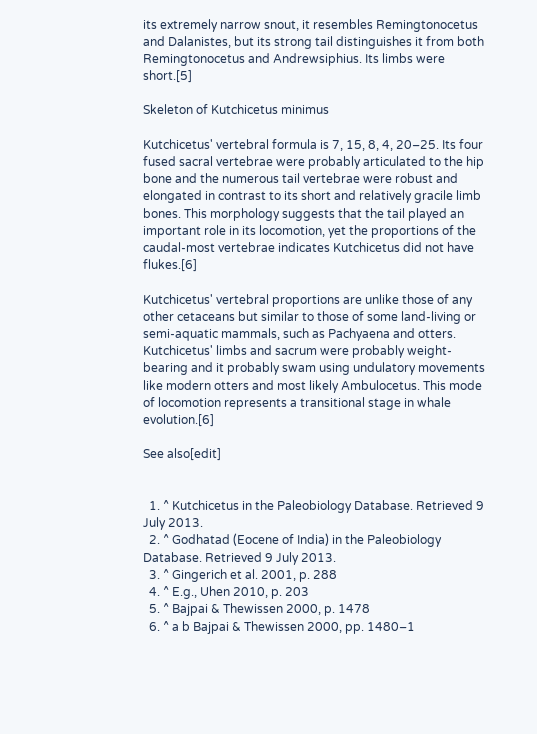its extremely narrow snout, it resembles Remingtonocetus and Dalanistes, but its strong tail distinguishes it from both Remingtonocetus and Andrewsiphius. Its limbs were short.[5]

Skeleton of Kutchicetus minimus

Kutchicetus' vertebral formula is 7, 15, 8, 4, 20–25. Its four fused sacral vertebrae were probably articulated to the hip bone and the numerous tail vertebrae were robust and elongated in contrast to its short and relatively gracile limb bones. This morphology suggests that the tail played an important role in its locomotion, yet the proportions of the caudal-most vertebrae indicates Kutchicetus did not have flukes.[6]

Kutchicetus' vertebral proportions are unlike those of any other cetaceans but similar to those of some land-living or semi-aquatic mammals, such as Pachyaena and otters. Kutchicetus' limbs and sacrum were probably weight-bearing and it probably swam using undulatory movements like modern otters and most likely Ambulocetus. This mode of locomotion represents a transitional stage in whale evolution.[6]

See also[edit]


  1. ^ Kutchicetus in the Paleobiology Database. Retrieved 9 July 2013.
  2. ^ Godhatad (Eocene of India) in the Paleobiology Database. Retrieved 9 July 2013.
  3. ^ Gingerich et al. 2001, p. 288
  4. ^ E.g., Uhen 2010, p. 203
  5. ^ Bajpai & Thewissen 2000, p. 1478
  6. ^ a b Bajpai & Thewissen 2000, pp. 1480–1